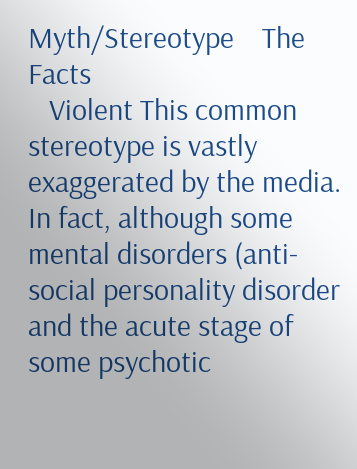Myth/Stereotype    The Facts
   Violent This common stereotype is vastly exaggerated by the media. In fact, although some mental disorders (anti-social personality disorder and the acute stage of some psychotic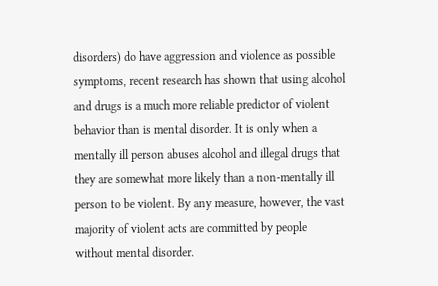disorders) do have aggression and violence as possible symptoms, recent research has shown that using alcohol and drugs is a much more reliable predictor of violent behavior than is mental disorder. It is only when a mentally ill person abuses alcohol and illegal drugs that they are somewhat more likely than a non-mentally ill person to be violent. By any measure, however, the vast majority of violent acts are committed by people without mental disorder.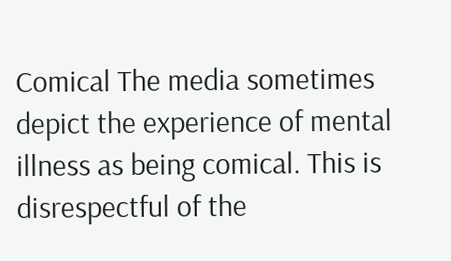Comical The media sometimes depict the experience of mental illness as being comical. This is disrespectful of the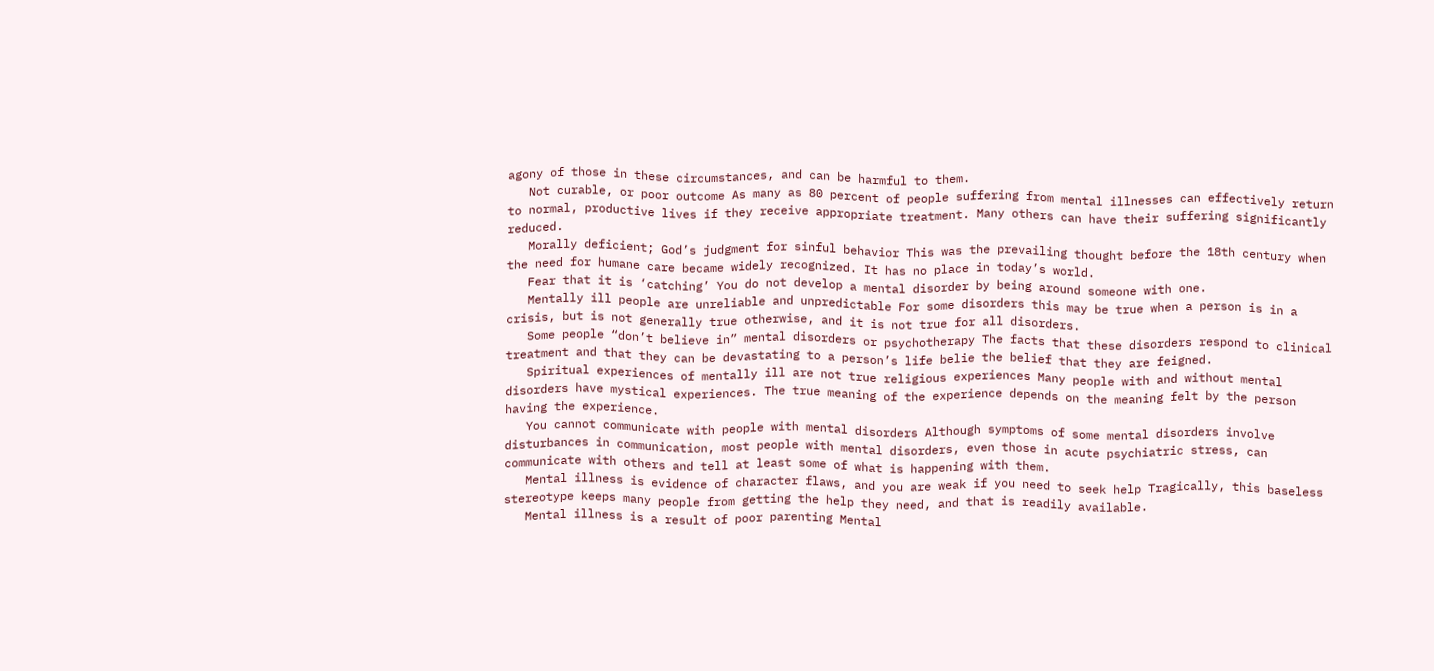agony of those in these circumstances, and can be harmful to them.
   Not curable, or poor outcome As many as 80 percent of people suffering from mental illnesses can effectively return to normal, productive lives if they receive appropriate treatment. Many others can have their suffering significantly reduced.
   Morally deficient; God’s judgment for sinful behavior This was the prevailing thought before the 18th century when the need for humane care became widely recognized. It has no place in today’s world.
   Fear that it is ‘catching’ You do not develop a mental disorder by being around someone with one.
   Mentally ill people are unreliable and unpredictable For some disorders this may be true when a person is in a crisis, but is not generally true otherwise, and it is not true for all disorders.
   Some people “don’t believe in” mental disorders or psychotherapy The facts that these disorders respond to clinical treatment and that they can be devastating to a person’s life belie the belief that they are feigned.
   Spiritual experiences of mentally ill are not true religious experiences Many people with and without mental disorders have mystical experiences. The true meaning of the experience depends on the meaning felt by the person having the experience.
   You cannot communicate with people with mental disorders Although symptoms of some mental disorders involve disturbances in communication, most people with mental disorders, even those in acute psychiatric stress, can communicate with others and tell at least some of what is happening with them.
   Mental illness is evidence of character flaws, and you are weak if you need to seek help Tragically, this baseless stereotype keeps many people from getting the help they need, and that is readily available.
   Mental illness is a result of poor parenting Mental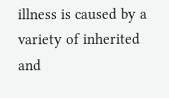illness is caused by a variety of inherited and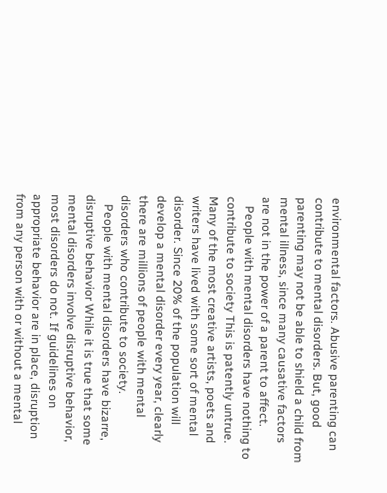environmental factors. Abusive parenting can contribute to mental disorders. But, good parenting may not be able to shield a child from mental illness, since many causative factors are not in the power of a parent to affect.
   People with mental disorders have nothing to contribute to society This is patently untrue. Many of the most creative artists, poets and writers have lived with some sort of mental disorder. Since 20% of the population will develop a mental disorder every year, clearly there are millions of people with mental disorders who contribute to society.
   People with mental disorders have bizarre, disruptive behavior While it is true that some mental disorders involve disruptive behavior, most disorders do not. If guidelines on appropriate behavior are in place, disruption from any person with or without a mental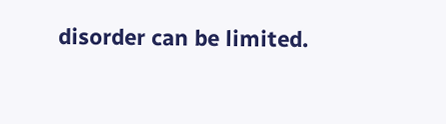disorder can be limited.